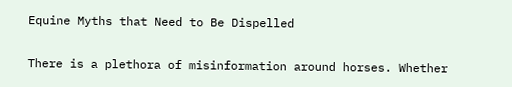Equine Myths that Need to Be Dispelled

There is a plethora of misinformation around horses. Whether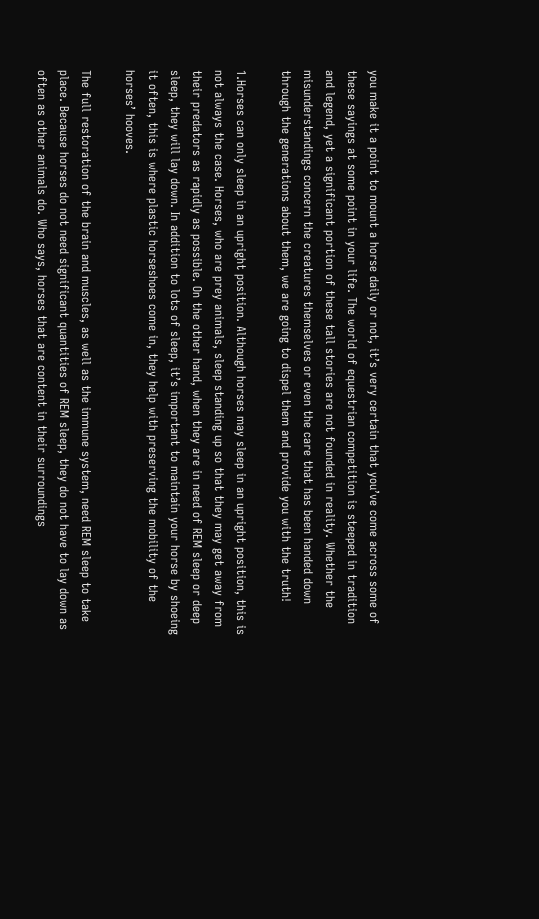you make it a point to mount a horse daily or not, it’s very certain that you’ve come across some of these sayings at some point in your life. The world of equestrian competition is steeped in tradition and legend, yet a significant portion of these tall stories are not founded in reality. Whether the misunderstandings concern the creatures themselves or even the care that has been handed down through the generations about them, we are going to dispel them and provide you with the truth!

1.Horses can only sleep in an upright position. Although horses may sleep in an upright position, this is not always the case. Horses, who are prey animals, sleep standing up so that they may get away from their predators as rapidly as possible. On the other hand, when they are in need of REM sleep or deep sleep, they will lay down. In addition to lots of sleep, it’s important to maintain your horse by shoeing it often, this is where plastic horseshoes come in, they help with preserving the mobility of the horses’ hooves.

The full restoration of the brain and muscles, as well as the immune system, need REM sleep to take place. Because horses do not need significant quantities of REM sleep, they do not have to lay down as often as other animals do. Who says, horses that are content in their surroundings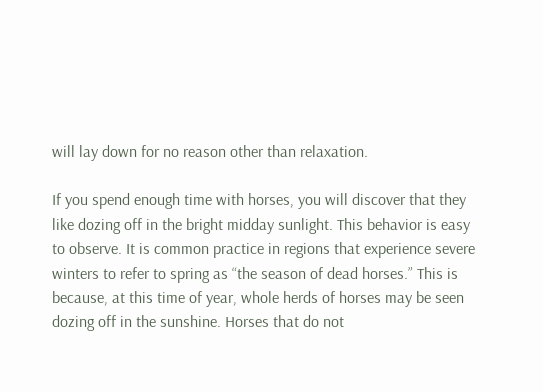will lay down for no reason other than relaxation.

If you spend enough time with horses, you will discover that they like dozing off in the bright midday sunlight. This behavior is easy to observe. It is common practice in regions that experience severe winters to refer to spring as “the season of dead horses.” This is because, at this time of year, whole herds of horses may be seen dozing off in the sunshine. Horses that do not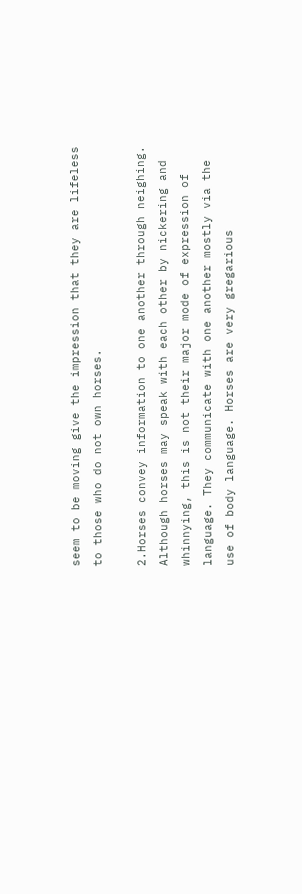seem to be moving give the impression that they are lifeless to those who do not own horses.

2.Horses convey information to one another through neighing. Although horses may speak with each other by nickering and whinnying, this is not their major mode of expression of language. They communicate with one another mostly via the use of body language. Horses are very gregarious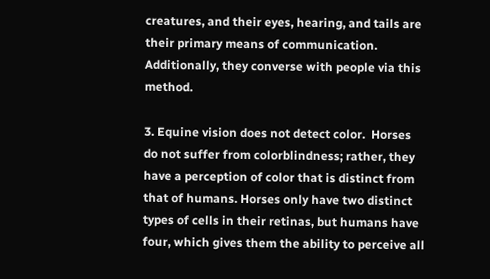creatures, and their eyes, hearing, and tails are their primary means of communication. Additionally, they converse with people via this method.

3. Equine vision does not detect color.  Horses do not suffer from colorblindness; rather, they have a perception of color that is distinct from that of humans. Horses only have two distinct types of cells in their retinas, but humans have four, which gives them the ability to perceive all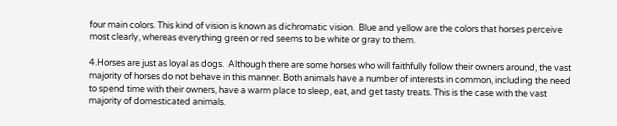four main colors. This kind of vision is known as dichromatic vision.  Blue and yellow are the colors that horses perceive most clearly, whereas everything green or red seems to be white or gray to them.

4.Horses are just as loyal as dogs.  Although there are some horses who will faithfully follow their owners around, the vast majority of horses do not behave in this manner. Both animals have a number of interests in common, including the need to spend time with their owners, have a warm place to sleep, eat, and get tasty treats. This is the case with the vast majority of domesticated animals.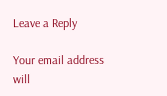Leave a Reply

Your email address will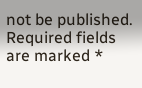not be published. Required fields are marked *